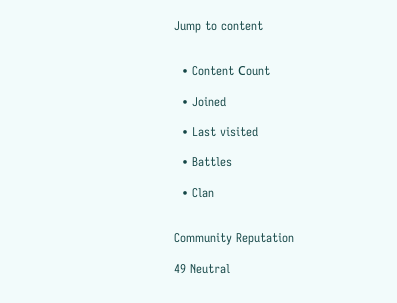Jump to content


  • Content Сount

  • Joined

  • Last visited

  • Battles

  • Clan


Community Reputation

49 Neutral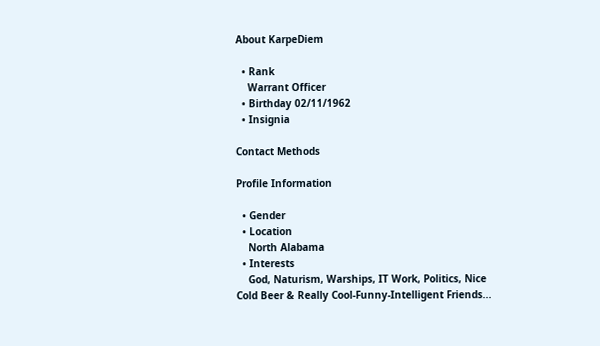About KarpeDiem

  • Rank
    Warrant Officer
  • Birthday 02/11/1962
  • Insignia

Contact Methods

Profile Information

  • Gender
  • Location
    North Alabama
  • Interests
    God, Naturism, Warships, IT Work, Politics, Nice Cold Beer & Really Cool-Funny-Intelligent Friends...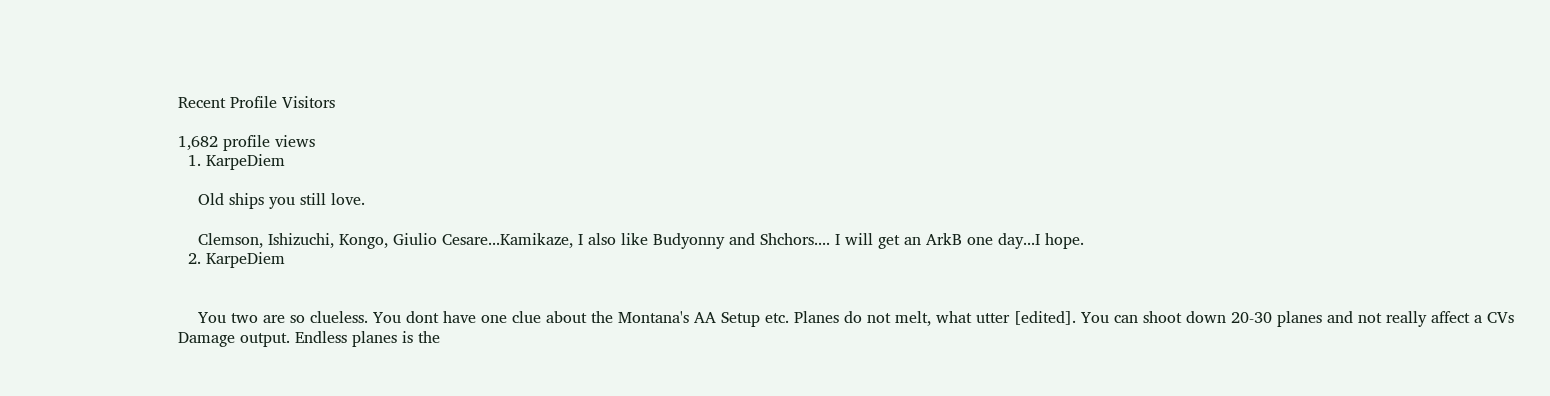Recent Profile Visitors

1,682 profile views
  1. KarpeDiem

    Old ships you still love.

    Clemson, Ishizuchi, Kongo, Giulio Cesare...Kamikaze, I also like Budyonny and Shchors.... I will get an ArkB one day...I hope.
  2. KarpeDiem


    You two are so clueless. You dont have one clue about the Montana's AA Setup etc. Planes do not melt, what utter [edited]. You can shoot down 20-30 planes and not really affect a CVs Damage output. Endless planes is the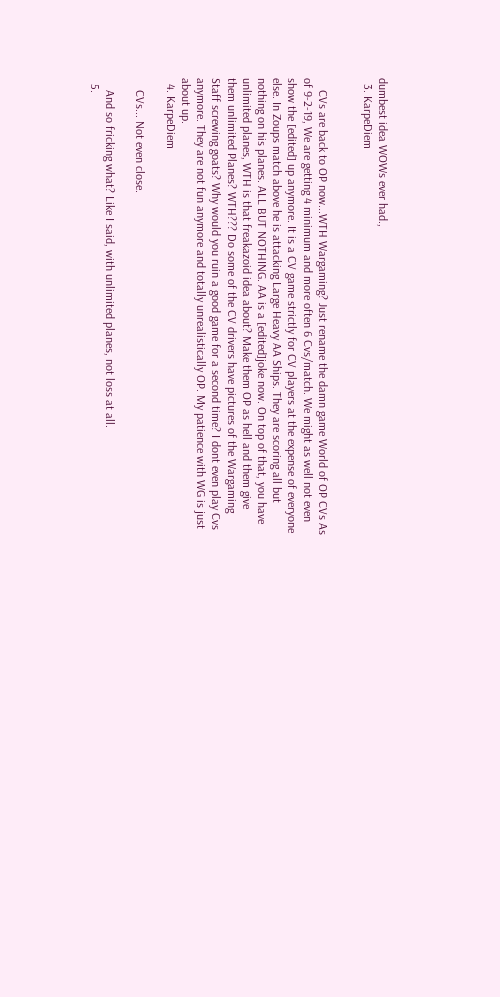dumbest idea WOWs ever had.,
  3. KarpeDiem


    CVs are back to OP now...WTH Wargaming? Just rename the damn game World of OP CVs As of 9-2-19, We are getting 4 minimum and more often 6 Cvs/match. We might as well not even show the [edited] up anymore. It is a CV game strictly for CV players at the expense of everyone else. In Zoups match above he is attacking Large Heavy AA Ships. They are scoring all but nothing on his planes. ALL BUT NOTHING. AA is a [edited]joke now. On top of that, you have unlimited planes, WTH is that freakazoid idea about? Make them OP as hell and them give them unlimited Planes? WTH??? Do some of the CV drivers have pictures of the Wargaming Staff screwing goats? Why would you ruin a good game for a second time? I dont even play Cvs anymore. They are not fun anymore and totally unrealistically OP. My patience with WG is just about up.
  4. KarpeDiem

    CVs... Not even close.

    And so fricking what? Like I said, with unlimited planes, not loss at all.
  5.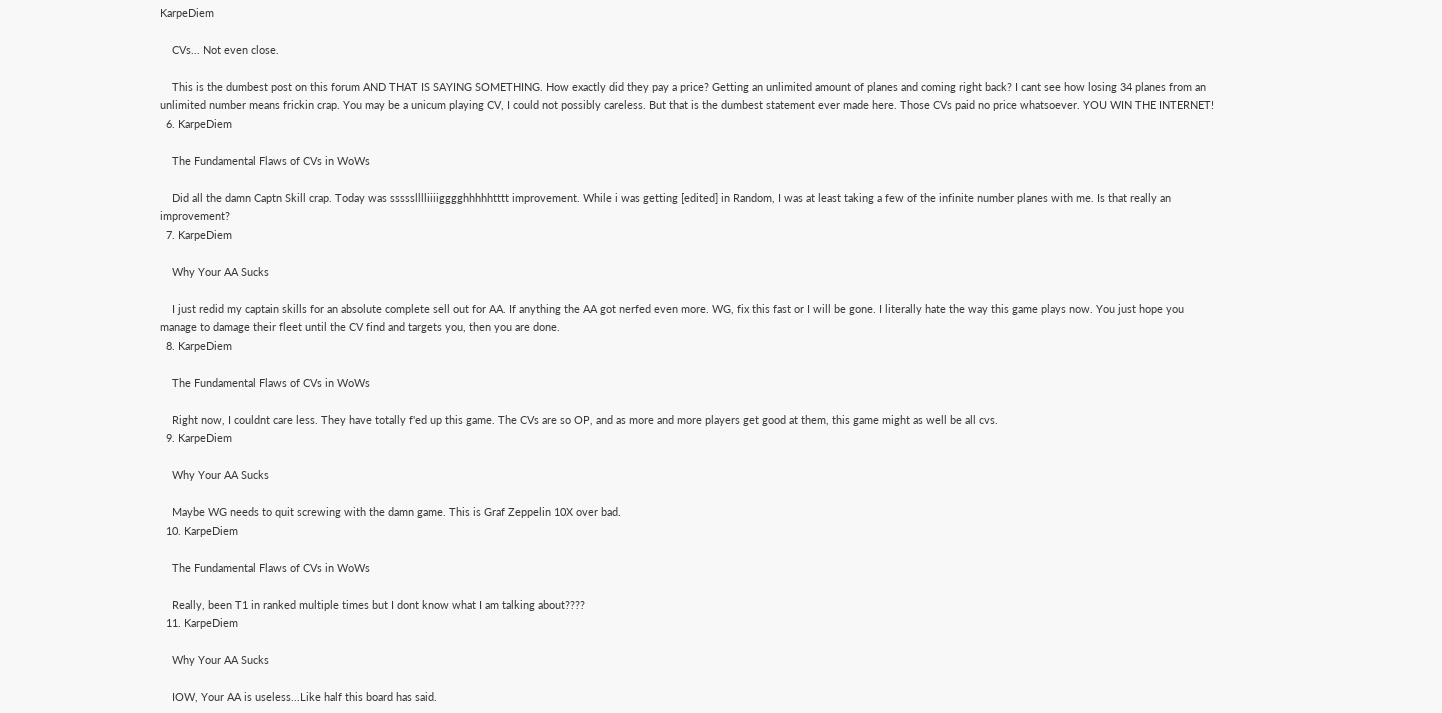KarpeDiem

    CVs... Not even close.

    This is the dumbest post on this forum AND THAT IS SAYING SOMETHING. How exactly did they pay a price? Getting an unlimited amount of planes and coming right back? I cant see how losing 34 planes from an unlimited number means frickin crap. You may be a unicum playing CV, I could not possibly careless. But that is the dumbest statement ever made here. Those CVs paid no price whatsoever. YOU WIN THE INTERNET!
  6. KarpeDiem

    The Fundamental Flaws of CVs in WoWs

    Did all the damn Captn Skill crap. Today was ssssslllliiiigggghhhhhtttt improvement. While i was getting [edited] in Random, I was at least taking a few of the infinite number planes with me. Is that really an improvement?
  7. KarpeDiem

    Why Your AA Sucks

    I just redid my captain skills for an absolute complete sell out for AA. If anything the AA got nerfed even more. WG, fix this fast or I will be gone. I literally hate the way this game plays now. You just hope you manage to damage their fleet until the CV find and targets you, then you are done.
  8. KarpeDiem

    The Fundamental Flaws of CVs in WoWs

    Right now, I couldnt care less. They have totally f'ed up this game. The CVs are so OP, and as more and more players get good at them, this game might as well be all cvs.
  9. KarpeDiem

    Why Your AA Sucks

    Maybe WG needs to quit screwing with the damn game. This is Graf Zeppelin 10X over bad.
  10. KarpeDiem

    The Fundamental Flaws of CVs in WoWs

    Really, been T1 in ranked multiple times but I dont know what I am talking about????
  11. KarpeDiem

    Why Your AA Sucks

    IOW, Your AA is useless...Like half this board has said.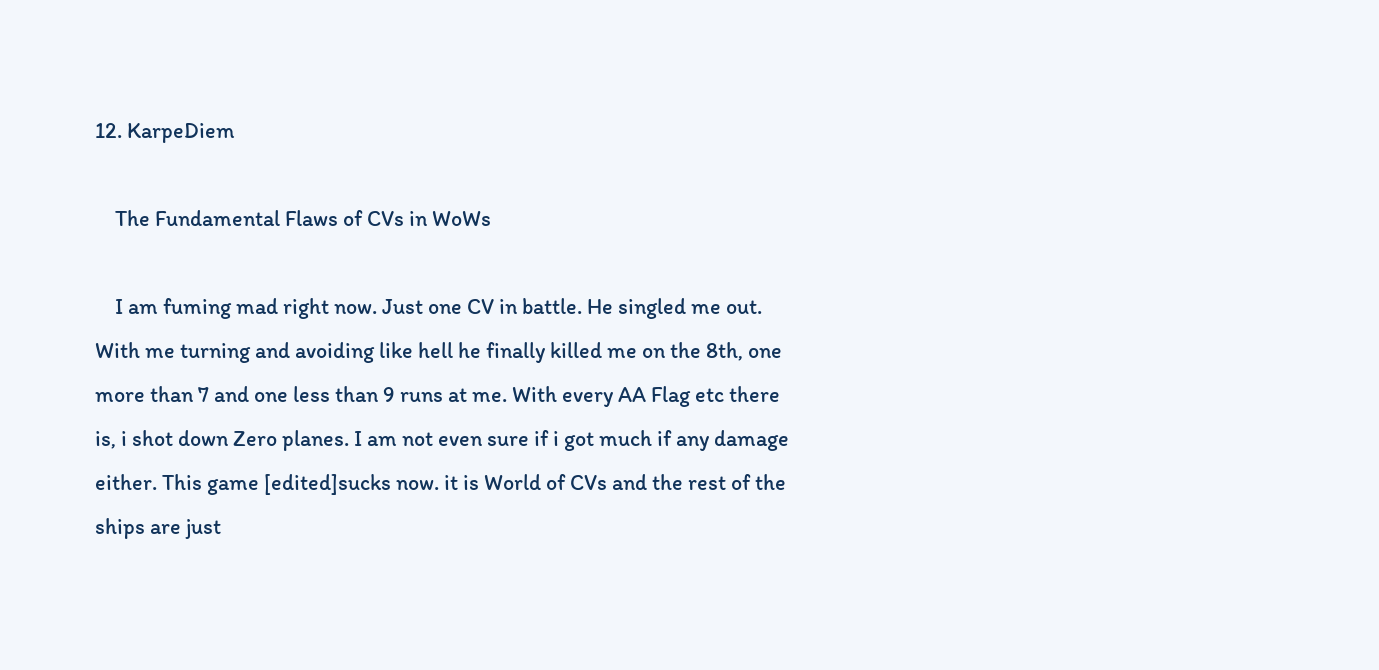12. KarpeDiem

    The Fundamental Flaws of CVs in WoWs

    I am fuming mad right now. Just one CV in battle. He singled me out. With me turning and avoiding like hell he finally killed me on the 8th, one more than 7 and one less than 9 runs at me. With every AA Flag etc there is, i shot down Zero planes. I am not even sure if i got much if any damage either. This game [edited]sucks now. it is World of CVs and the rest of the ships are just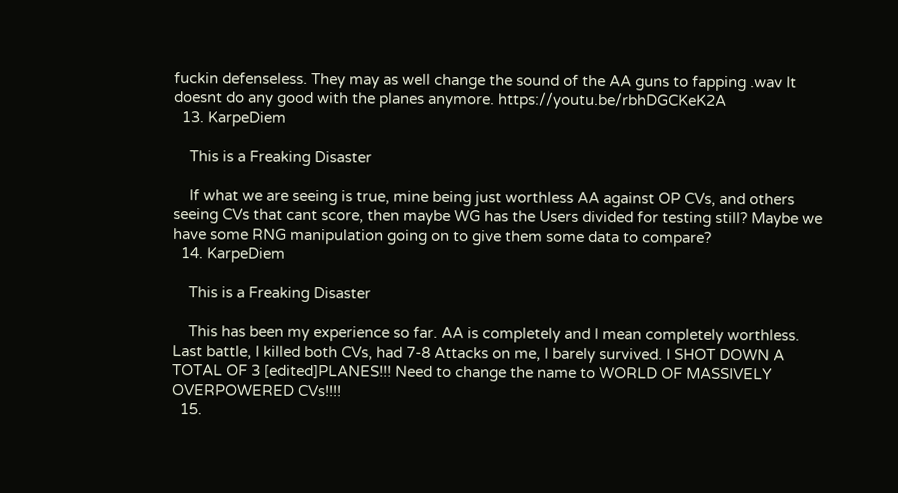fuckin defenseless. They may as well change the sound of the AA guns to fapping .wav It doesnt do any good with the planes anymore. https://youtu.be/rbhDGCKeK2A
  13. KarpeDiem

    This is a Freaking Disaster

    If what we are seeing is true, mine being just worthless AA against OP CVs, and others seeing CVs that cant score, then maybe WG has the Users divided for testing still? Maybe we have some RNG manipulation going on to give them some data to compare?
  14. KarpeDiem

    This is a Freaking Disaster

    This has been my experience so far. AA is completely and I mean completely worthless. Last battle, I killed both CVs, had 7-8 Attacks on me, I barely survived. I SHOT DOWN A TOTAL OF 3 [edited]PLANES!!! Need to change the name to WORLD OF MASSIVELY OVERPOWERED CVs!!!!
  15.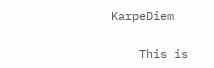KarpeDiem

    This is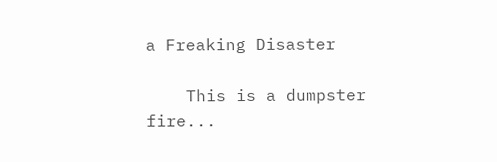a Freaking Disaster

    This is a dumpster fire...